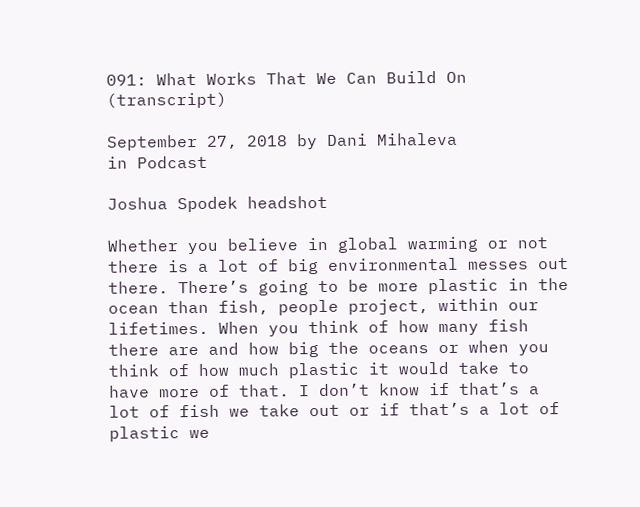091: What Works That We Can Build On (transcript)

September 27, 2018 by Dani Mihaleva
in Podcast

Joshua Spodek headshot

Whether you believe in global warming or not there is a lot of big environmental messes out there. There’s going to be more plastic in the ocean than fish, people project, within our lifetimes. When you think of how many fish there are and how big the oceans or when you think of how much plastic it would take to have more of that. I don’t know if that’s a lot of fish we take out or if that’s a lot of plastic we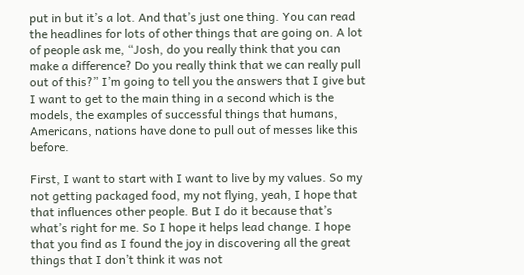put in but it’s a lot. And that’s just one thing. You can read the headlines for lots of other things that are going on. A lot of people ask me, “Josh, do you really think that you can make a difference? Do you really think that we can really pull out of this?” I’m going to tell you the answers that I give but I want to get to the main thing in a second which is the models, the examples of successful things that humans, Americans, nations have done to pull out of messes like this before.

First, I want to start with I want to live by my values. So my not getting packaged food, my not flying, yeah, I hope that that influences other people. But I do it because that’s what’s right for me. So I hope it helps lead change. I hope that you find as I found the joy in discovering all the great things that I don’t think it was not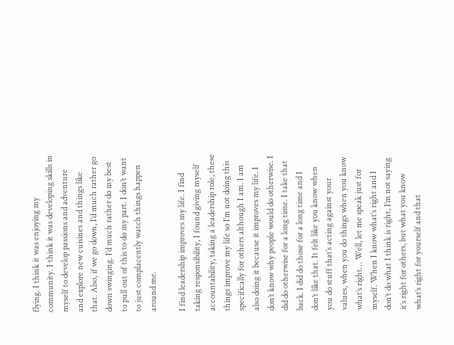flying. I think it was enjoying my community. I think it was developing skills in myself to develop passions and adventure and explore new cuisines and things like that. Also, if we go down, I’d much rather go down swinging. I’d much rather do my best to pull out of this to do my part. I don’t want to just complacently watch things happen around me.

I find leadership improves my life. I find taking responsibility, I found giving myself accountability, taking a leadership role, these things improve my life so I’m not doing this specifically for others although I am. I am also doing it because it improves my life. I don’t know why people would do otherwise. I did do otherwise for a long time. I take that back. I did do those for a long time and I don’t like that. It felt like you know when you do stuff that’s acting against your values, when you do things when you know what’s right… Well, let me speak just for myself. When I know what’s right and I don’t do what I think is right, I’m not saying it’s right for others, but what you know what’s right for yourself and that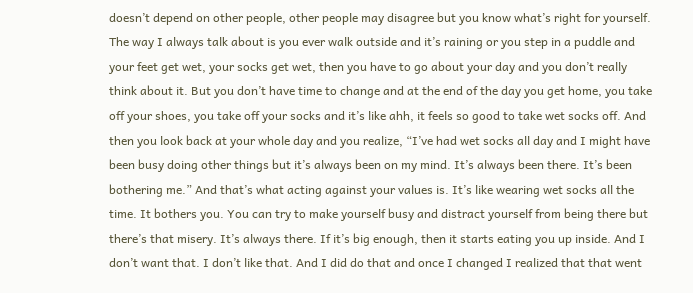doesn’t depend on other people, other people may disagree but you know what’s right for yourself. The way I always talk about is you ever walk outside and it’s raining or you step in a puddle and your feet get wet, your socks get wet, then you have to go about your day and you don’t really think about it. But you don’t have time to change and at the end of the day you get home, you take off your shoes, you take off your socks and it’s like ahh, it feels so good to take wet socks off. And then you look back at your whole day and you realize, “I’ve had wet socks all day and I might have been busy doing other things but it’s always been on my mind. It’s always been there. It’s been bothering me.” And that’s what acting against your values is. It’s like wearing wet socks all the time. It bothers you. You can try to make yourself busy and distract yourself from being there but there’s that misery. It’s always there. If it’s big enough, then it starts eating you up inside. And I don’t want that. I don’t like that. And I did do that and once I changed I realized that that went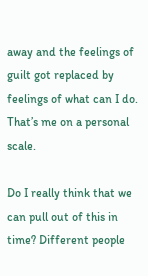away and the feelings of guilt got replaced by feelings of what can I do. That’s me on a personal scale.

Do I really think that we can pull out of this in time? Different people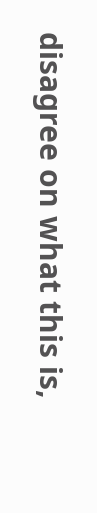disagree on what this is,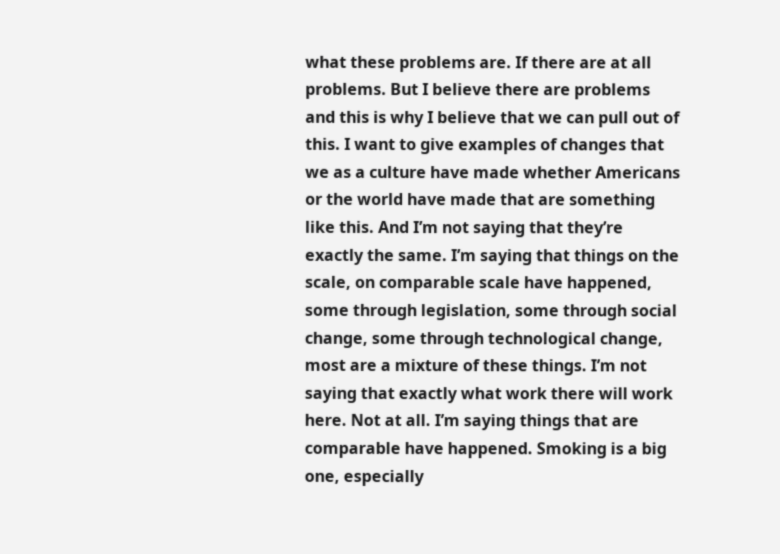what these problems are. If there are at all problems. But I believe there are problems and this is why I believe that we can pull out of this. I want to give examples of changes that we as a culture have made whether Americans or the world have made that are something like this. And I’m not saying that they’re exactly the same. I’m saying that things on the scale, on comparable scale have happened, some through legislation, some through social change, some through technological change, most are a mixture of these things. I’m not saying that exactly what work there will work here. Not at all. I’m saying things that are comparable have happened. Smoking is a big one, especially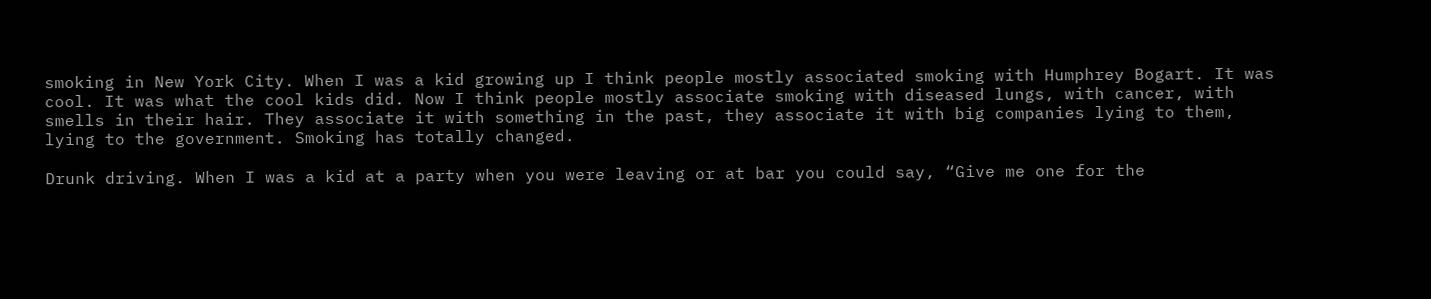smoking in New York City. When I was a kid growing up I think people mostly associated smoking with Humphrey Bogart. It was cool. It was what the cool kids did. Now I think people mostly associate smoking with diseased lungs, with cancer, with smells in their hair. They associate it with something in the past, they associate it with big companies lying to them, lying to the government. Smoking has totally changed.

Drunk driving. When I was a kid at a party when you were leaving or at bar you could say, “Give me one for the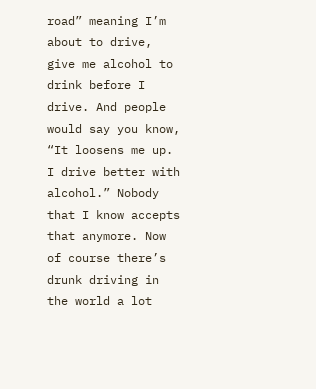road” meaning I’m about to drive, give me alcohol to drink before I drive. And people would say you know, “It loosens me up. I drive better with alcohol.” Nobody that I know accepts that anymore. Now of course there’s drunk driving in the world a lot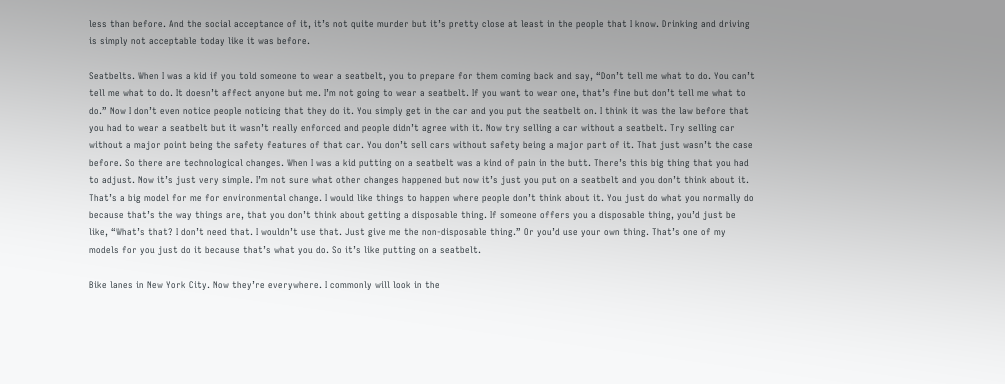less than before. And the social acceptance of it, it’s not quite murder but it’s pretty close at least in the people that I know. Drinking and driving is simply not acceptable today like it was before.

Seatbelts. When I was a kid if you told someone to wear a seatbelt, you to prepare for them coming back and say, “Don’t tell me what to do. You can’t tell me what to do. It doesn’t affect anyone but me. I’m not going to wear a seatbelt. If you want to wear one, that’s fine but don’t tell me what to do.” Now I don’t even notice people noticing that they do it. You simply get in the car and you put the seatbelt on. I think it was the law before that you had to wear a seatbelt but it wasn’t really enforced and people didn’t agree with it. Now try selling a car without a seatbelt. Try selling car without a major point being the safety features of that car. You don’t sell cars without safety being a major part of it. That just wasn’t the case before. So there are technological changes. When I was a kid putting on a seatbelt was a kind of pain in the butt. There’s this big thing that you had to adjust. Now it’s just very simple. I’m not sure what other changes happened but now it’s just you put on a seatbelt and you don’t think about it. That’s a big model for me for environmental change. I would like things to happen where people don’t think about it. You just do what you normally do because that’s the way things are, that you don’t think about getting a disposable thing. If someone offers you a disposable thing, you’d just be like, “What’s that? I don’t need that. I wouldn’t use that. Just give me the non-disposable thing.” Or you’d use your own thing. That’s one of my models for you just do it because that’s what you do. So it’s like putting on a seatbelt.

Bike lanes in New York City. Now they’re everywhere. I commonly will look in the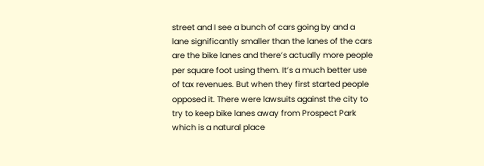street and I see a bunch of cars going by and a lane significantly smaller than the lanes of the cars are the bike lanes and there’s actually more people per square foot using them. It’s a much better use of tax revenues. But when they first started people opposed it. There were lawsuits against the city to try to keep bike lanes away from Prospect Park which is a natural place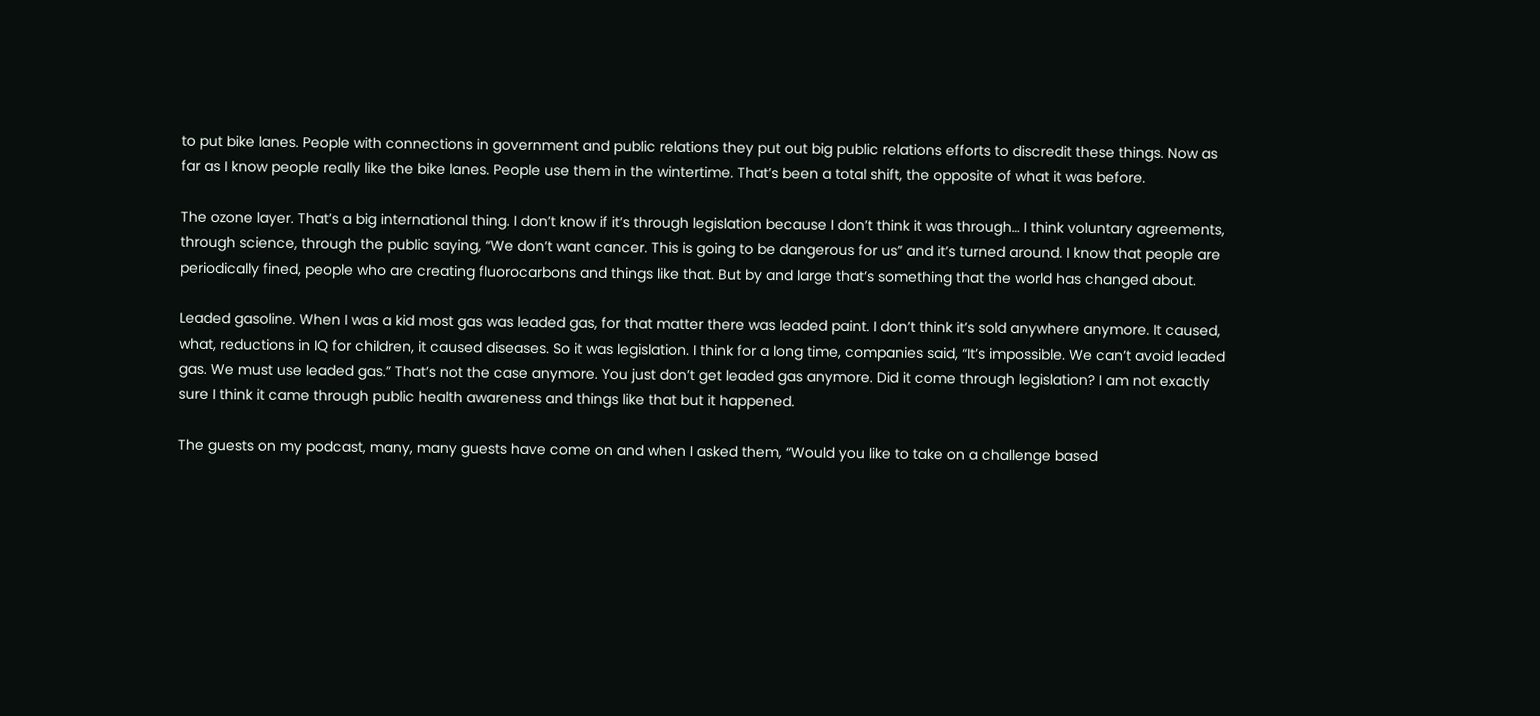to put bike lanes. People with connections in government and public relations they put out big public relations efforts to discredit these things. Now as far as I know people really like the bike lanes. People use them in the wintertime. That’s been a total shift, the opposite of what it was before.

The ozone layer. That’s a big international thing. I don’t know if it’s through legislation because I don’t think it was through… I think voluntary agreements, through science, through the public saying, “We don’t want cancer. This is going to be dangerous for us” and it’s turned around. I know that people are periodically fined, people who are creating fluorocarbons and things like that. But by and large that’s something that the world has changed about.

Leaded gasoline. When I was a kid most gas was leaded gas, for that matter there was leaded paint. I don’t think it’s sold anywhere anymore. It caused, what, reductions in IQ for children, it caused diseases. So it was legislation. I think for a long time, companies said, “It’s impossible. We can’t avoid leaded gas. We must use leaded gas.” That’s not the case anymore. You just don’t get leaded gas anymore. Did it come through legislation? I am not exactly sure I think it came through public health awareness and things like that but it happened.

The guests on my podcast, many, many guests have come on and when I asked them, “Would you like to take on a challenge based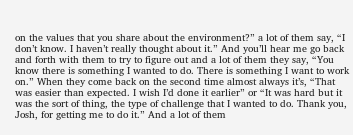on the values that you share about the environment?” a lot of them say, “I don’t know. I haven’t really thought about it.” And you’ll hear me go back and forth with them to try to figure out and a lot of them they say, “You know there is something I wanted to do. There is something I want to work on.” When they come back on the second time almost always it’s, “That was easier than expected. I wish I’d done it earlier” or “It was hard but it was the sort of thing, the type of challenge that I wanted to do. Thank you, Josh, for getting me to do it.” And a lot of them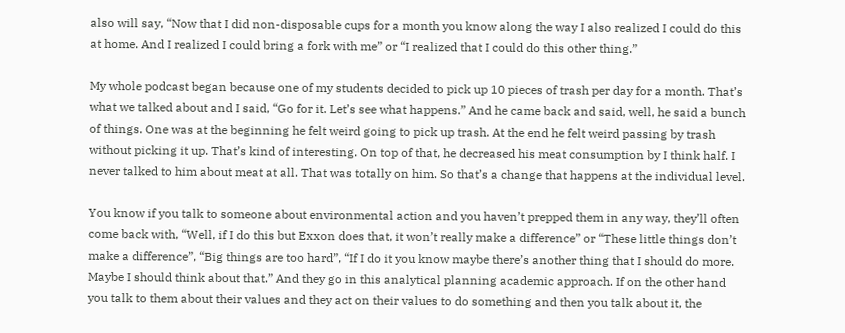also will say, “Now that I did non-disposable cups for a month you know along the way I also realized I could do this at home. And I realized I could bring a fork with me” or “I realized that I could do this other thing.”

My whole podcast began because one of my students decided to pick up 10 pieces of trash per day for a month. That’s what we talked about and I said, “Go for it. Let’s see what happens.” And he came back and said, well, he said a bunch of things. One was at the beginning he felt weird going to pick up trash. At the end he felt weird passing by trash without picking it up. That’s kind of interesting. On top of that, he decreased his meat consumption by I think half. I never talked to him about meat at all. That was totally on him. So that’s a change that happens at the individual level.

You know if you talk to someone about environmental action and you haven’t prepped them in any way, they’ll often come back with, “Well, if I do this but Exxon does that, it won’t really make a difference” or “These little things don’t make a difference”, “Big things are too hard”, “If I do it you know maybe there’s another thing that I should do more. Maybe I should think about that.” And they go in this analytical planning academic approach. If on the other hand you talk to them about their values and they act on their values to do something and then you talk about it, the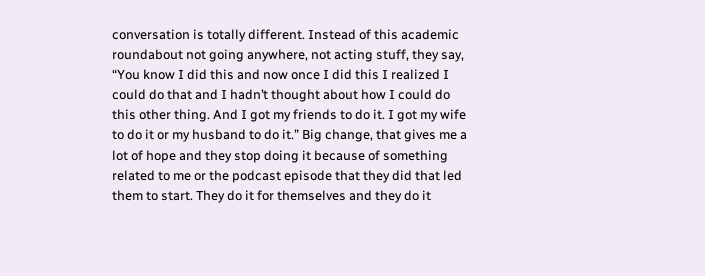conversation is totally different. Instead of this academic roundabout not going anywhere, not acting stuff, they say, “You know I did this and now once I did this I realized I could do that and I hadn’t thought about how I could do this other thing. And I got my friends to do it. I got my wife to do it or my husband to do it.” Big change, that gives me a lot of hope and they stop doing it because of something related to me or the podcast episode that they did that led them to start. They do it for themselves and they do it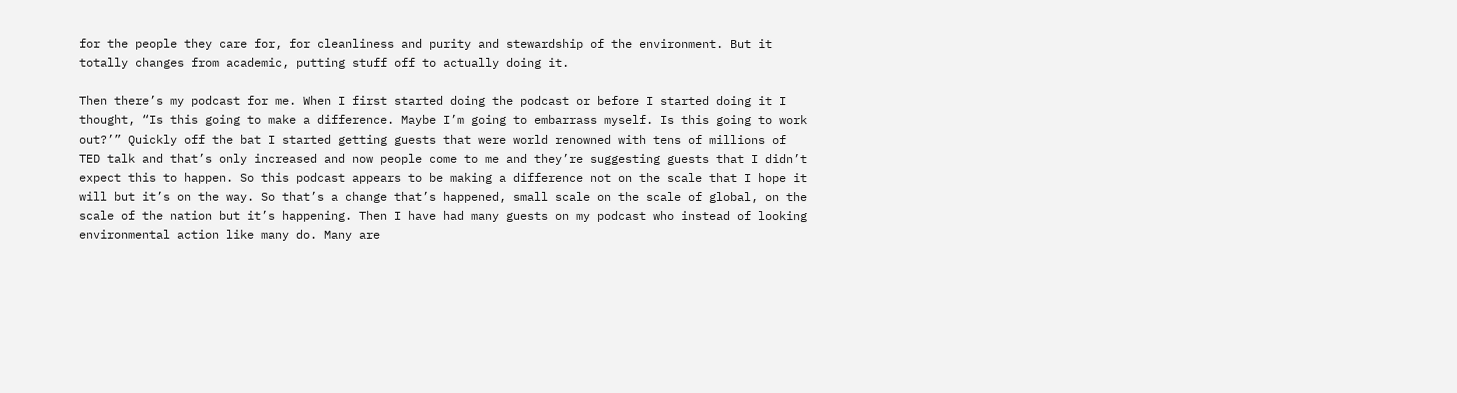for the people they care for, for cleanliness and purity and stewardship of the environment. But it totally changes from academic, putting stuff off to actually doing it.

Then there’s my podcast for me. When I first started doing the podcast or before I started doing it I thought, “Is this going to make a difference. Maybe I’m going to embarrass myself. Is this going to work out?’” Quickly off the bat I started getting guests that were world renowned with tens of millions of TED talk and that’s only increased and now people come to me and they’re suggesting guests that I didn’t expect this to happen. So this podcast appears to be making a difference not on the scale that I hope it will but it’s on the way. So that’s a change that’s happened, small scale on the scale of global, on the scale of the nation but it’s happening. Then I have had many guests on my podcast who instead of looking environmental action like many do. Many are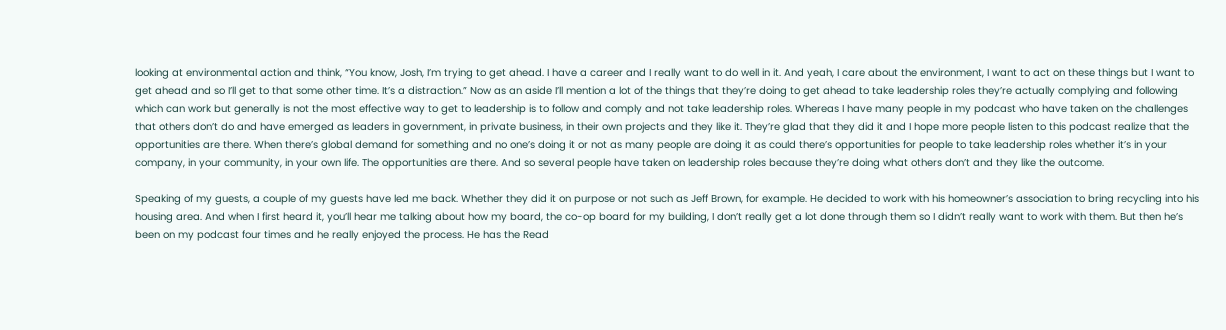looking at environmental action and think, “You know, Josh, I’m trying to get ahead. I have a career and I really want to do well in it. And yeah, I care about the environment, I want to act on these things but I want to get ahead and so I’ll get to that some other time. It’s a distraction.” Now as an aside I’ll mention a lot of the things that they’re doing to get ahead to take leadership roles they’re actually complying and following which can work but generally is not the most effective way to get to leadership is to follow and comply and not take leadership roles. Whereas I have many people in my podcast who have taken on the challenges that others don’t do and have emerged as leaders in government, in private business, in their own projects and they like it. They’re glad that they did it and I hope more people listen to this podcast realize that the opportunities are there. When there’s global demand for something and no one’s doing it or not as many people are doing it as could there’s opportunities for people to take leadership roles whether it’s in your company, in your community, in your own life. The opportunities are there. And so several people have taken on leadership roles because they’re doing what others don’t and they like the outcome.

Speaking of my guests, a couple of my guests have led me back. Whether they did it on purpose or not such as Jeff Brown, for example. He decided to work with his homeowner’s association to bring recycling into his housing area. And when I first heard it, you’ll hear me talking about how my board, the co-op board for my building, I don’t really get a lot done through them so I didn’t really want to work with them. But then he’s been on my podcast four times and he really enjoyed the process. He has the Read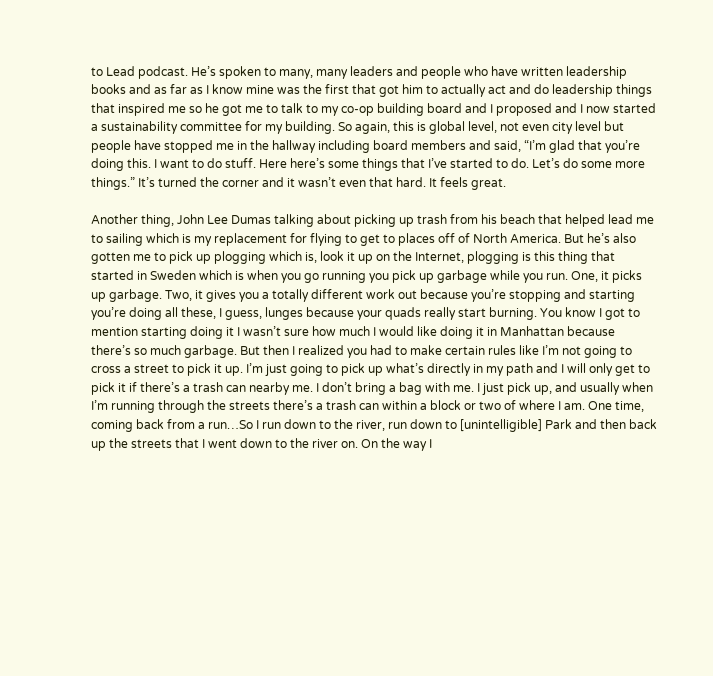to Lead podcast. He’s spoken to many, many leaders and people who have written leadership books and as far as I know mine was the first that got him to actually act and do leadership things that inspired me so he got me to talk to my co-op building board and I proposed and I now started a sustainability committee for my building. So again, this is global level, not even city level but people have stopped me in the hallway including board members and said, “I’m glad that you’re doing this. I want to do stuff. Here here’s some things that I’ve started to do. Let’s do some more things.” It’s turned the corner and it wasn’t even that hard. It feels great.

Another thing, John Lee Dumas talking about picking up trash from his beach that helped lead me to sailing which is my replacement for flying to get to places off of North America. But he’s also gotten me to pick up plogging which is, look it up on the Internet, plogging is this thing that started in Sweden which is when you go running you pick up garbage while you run. One, it picks up garbage. Two, it gives you a totally different work out because you’re stopping and starting you’re doing all these, I guess, lunges because your quads really start burning. You know I got to mention starting doing it I wasn’t sure how much I would like doing it in Manhattan because there’s so much garbage. But then I realized you had to make certain rules like I’m not going to cross a street to pick it up. I’m just going to pick up what’s directly in my path and I will only get to pick it if there’s a trash can nearby me. I don’t bring a bag with me. I just pick up, and usually when I’m running through the streets there’s a trash can within a block or two of where I am. One time, coming back from a run…So I run down to the river, run down to [unintelligible] Park and then back up the streets that I went down to the river on. On the way I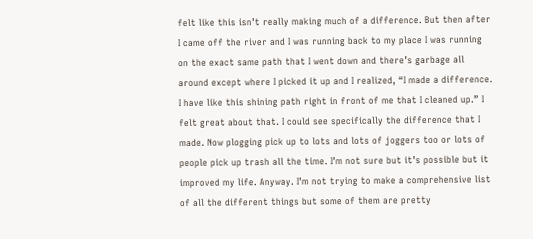felt like this isn’t really making much of a difference. But then after I came off the river and I was running back to my place I was running on the exact same path that I went down and there’s garbage all around except where I picked it up and I realized, “I made a difference. I have like this shining path right in front of me that I cleaned up.” I felt great about that. I could see specifically the difference that I made. Now plogging pick up to lots and lots of joggers too or lots of people pick up trash all the time. I’m not sure but it’s possible but it improved my life. Anyway. I’m not trying to make a comprehensive list of all the different things but some of them are pretty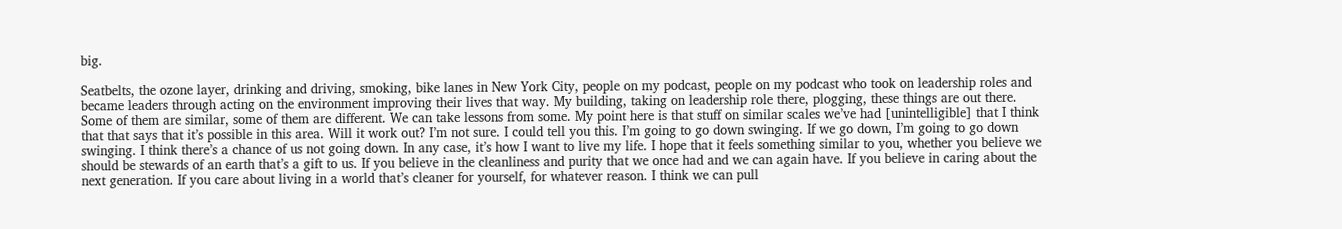big.

Seatbelts, the ozone layer, drinking and driving, smoking, bike lanes in New York City, people on my podcast, people on my podcast who took on leadership roles and became leaders through acting on the environment improving their lives that way. My building, taking on leadership role there, plogging, these things are out there. Some of them are similar, some of them are different. We can take lessons from some. My point here is that stuff on similar scales we’ve had [unintelligible] that I think that that says that it’s possible in this area. Will it work out? I’m not sure. I could tell you this. I’m going to go down swinging. If we go down, I’m going to go down swinging. I think there’s a chance of us not going down. In any case, it’s how I want to live my life. I hope that it feels something similar to you, whether you believe we should be stewards of an earth that’s a gift to us. If you believe in the cleanliness and purity that we once had and we can again have. If you believe in caring about the next generation. If you care about living in a world that’s cleaner for yourself, for whatever reason. I think we can pull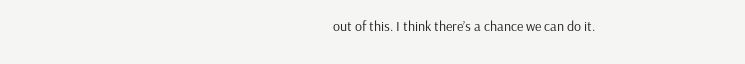out of this. I think there’s a chance we can do it.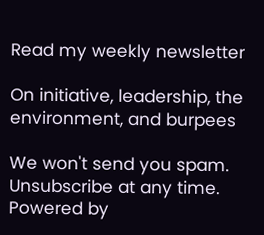Read my weekly newsletter

On initiative, leadership, the environment, and burpees

We won't send you spam. Unsubscribe at any time. Powered by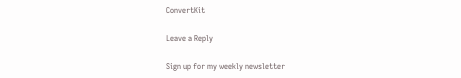ConvertKit

Leave a Reply

Sign up for my weekly newsletter